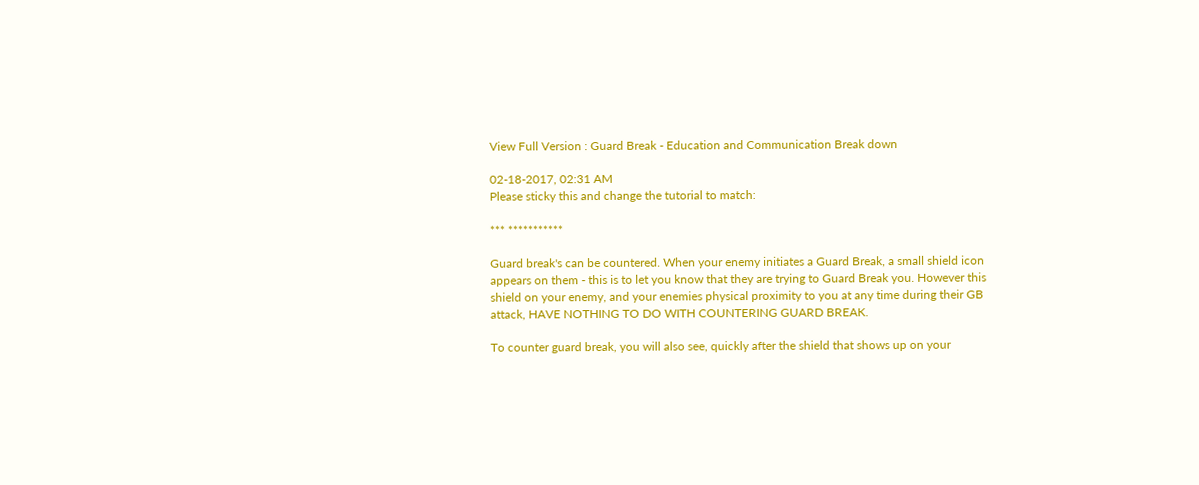View Full Version : Guard Break - Education and Communication Break down

02-18-2017, 02:31 AM
Please sticky this and change the tutorial to match:

*** ***********

Guard break's can be countered. When your enemy initiates a Guard Break, a small shield icon appears on them - this is to let you know that they are trying to Guard Break you. However this shield on your enemy, and your enemies physical proximity to you at any time during their GB attack, HAVE NOTHING TO DO WITH COUNTERING GUARD BREAK.

To counter guard break, you will also see, quickly after the shield that shows up on your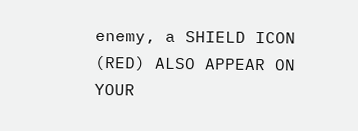enemy, a SHIELD ICON (RED) ALSO APPEAR ON YOUR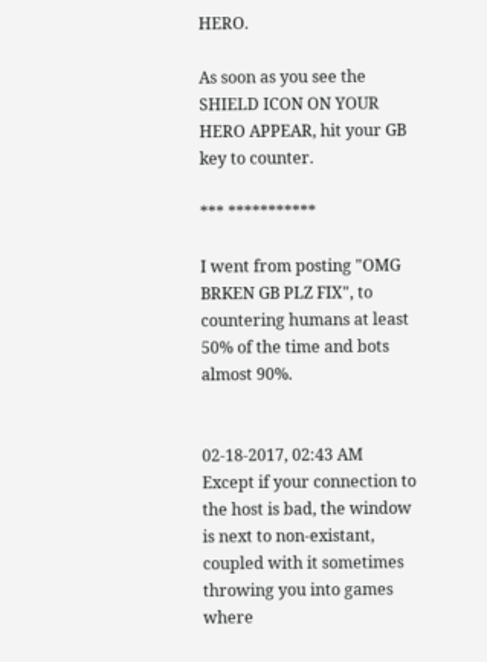HERO.

As soon as you see the SHIELD ICON ON YOUR HERO APPEAR, hit your GB key to counter.

*** ***********

I went from posting "OMG BRKEN GB PLZ FIX", to countering humans at least 50% of the time and bots almost 90%.


02-18-2017, 02:43 AM
Except if your connection to the host is bad, the window is next to non-existant, coupled with it sometimes throwing you into games where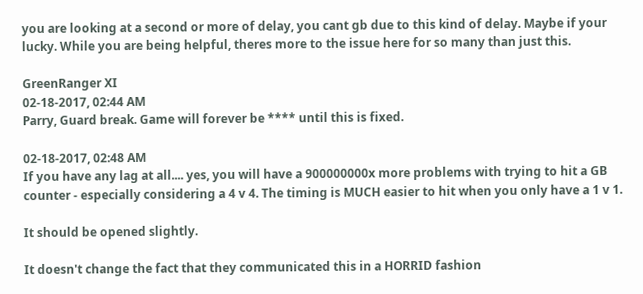you are looking at a second or more of delay, you cant gb due to this kind of delay. Maybe if your lucky. While you are being helpful, theres more to the issue here for so many than just this.

GreenRanger XI
02-18-2017, 02:44 AM
Parry, Guard break. Game will forever be **** until this is fixed.

02-18-2017, 02:48 AM
If you have any lag at all.... yes, you will have a 900000000x more problems with trying to hit a GB counter - especially considering a 4 v 4. The timing is MUCH easier to hit when you only have a 1 v 1.

It should be opened slightly.

It doesn't change the fact that they communicated this in a HORRID fashion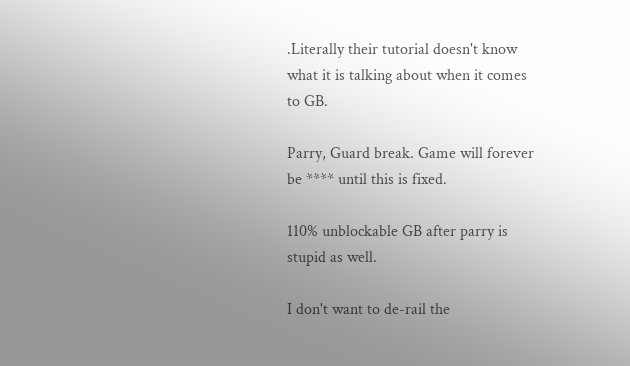.Literally their tutorial doesn't know what it is talking about when it comes to GB.

Parry, Guard break. Game will forever be **** until this is fixed.

110% unblockable GB after parry is stupid as well.

I don't want to de-rail the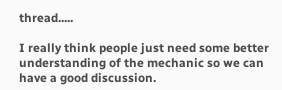thread.....

I really think people just need some better understanding of the mechanic so we can have a good discussion.